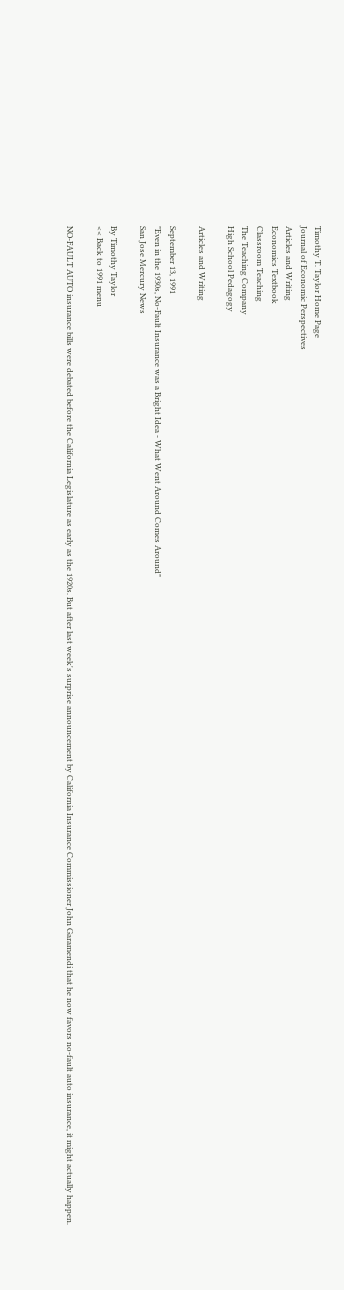Timothy T. Taylor Home Page
Journal of Economic Perspectives
Articles and Writing
Economics Textbook
Classroom Teaching
The Teaching Company
High School Pedagogy

Articles and Writing

September 13, 1991
"Even in the 1930s, No-Fault Insurance was a Bright Idea - What Went Around Comes Around"
San Jose Mercury News

By Timothy Taylor
<< Back to 1991 menu

NO-FAULT AUTO insurance bills were debated before the California Legislature as early as the 1920s. But after last week's surprise announcement by California Insurance Commissioner John Garamendi that he now favors no-fault auto insurance, it might actually happen.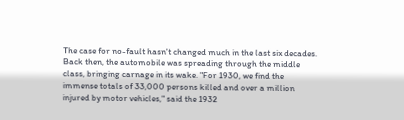The case for no-fault hasn't changed much in the last six decades. Back then, the automobile was spreading through the middle class, bringing carnage in its wake. "For 1930, we find the immense totals of 33,000 persons killed and over a million injured by motor vehicles," said the 1932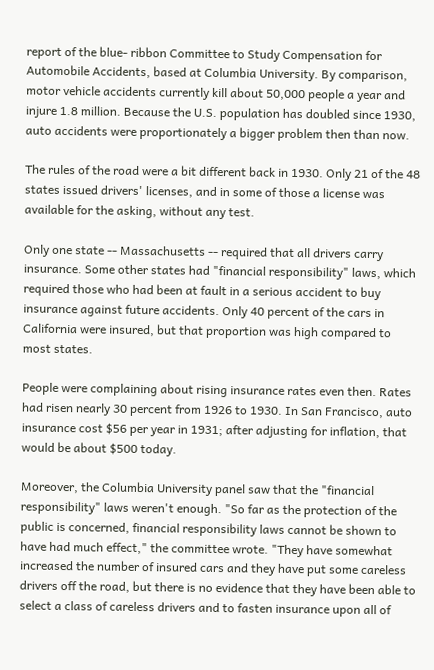report of the blue- ribbon Committee to Study Compensation for Automobile Accidents, based at Columbia University. By comparison, motor vehicle accidents currently kill about 50,000 people a year and injure 1.8 million. Because the U.S. population has doubled since 1930, auto accidents were proportionately a bigger problem then than now.

The rules of the road were a bit different back in 1930. Only 21 of the 48 states issued drivers' licenses, and in some of those a license was available for the asking, without any test.

Only one state -- Massachusetts -- required that all drivers carry insurance. Some other states had "financial responsibility" laws, which required those who had been at fault in a serious accident to buy insurance against future accidents. Only 40 percent of the cars in California were insured, but that proportion was high compared to most states.

People were complaining about rising insurance rates even then. Rates had risen nearly 30 percent from 1926 to 1930. In San Francisco, auto insurance cost $56 per year in 1931; after adjusting for inflation, that would be about $500 today.

Moreover, the Columbia University panel saw that the "financial responsibility" laws weren't enough. "So far as the protection of the public is concerned, financial responsibility laws cannot be shown to have had much effect," the committee wrote. "They have somewhat increased the number of insured cars and they have put some careless drivers off the road, but there is no evidence that they have been able to select a class of careless drivers and to fasten insurance upon all of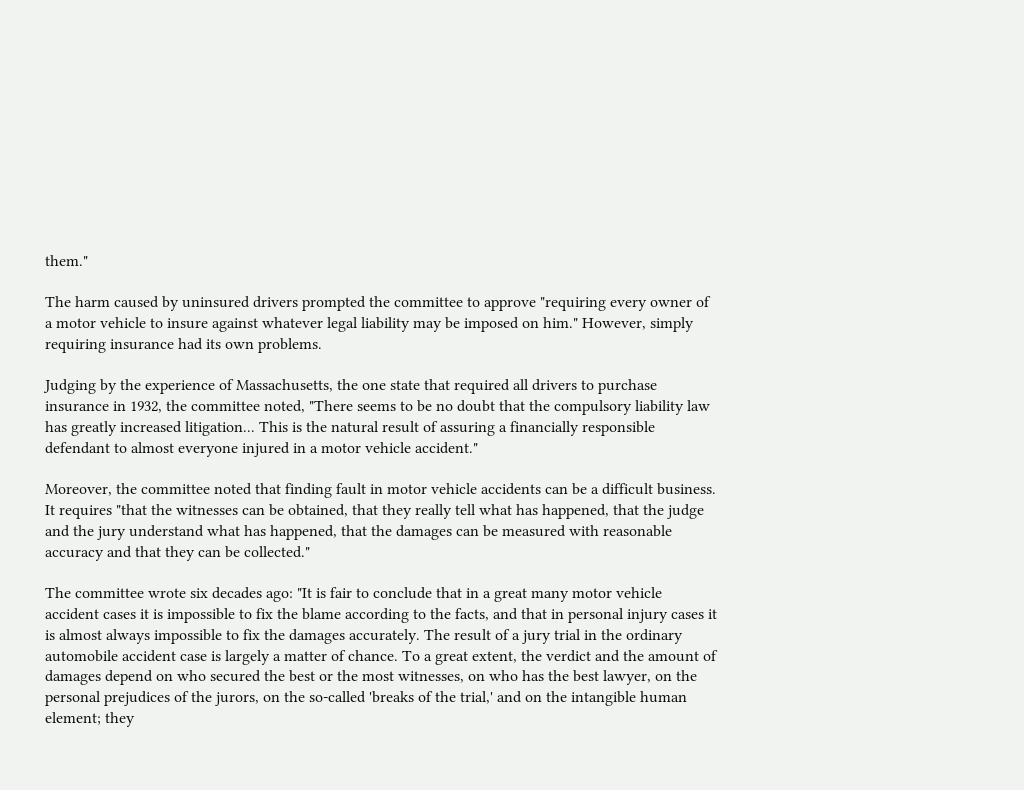them."

The harm caused by uninsured drivers prompted the committee to approve "requiring every owner of a motor vehicle to insure against whatever legal liability may be imposed on him." However, simply requiring insurance had its own problems.

Judging by the experience of Massachusetts, the one state that required all drivers to purchase insurance in 1932, the committee noted, "There seems to be no doubt that the compulsory liability law has greatly increased litigation... This is the natural result of assuring a financially responsible defendant to almost everyone injured in a motor vehicle accident."

Moreover, the committee noted that finding fault in motor vehicle accidents can be a difficult business. It requires "that the witnesses can be obtained, that they really tell what has happened, that the judge and the jury understand what has happened, that the damages can be measured with reasonable accuracy and that they can be collected."

The committee wrote six decades ago: "It is fair to conclude that in a great many motor vehicle accident cases it is impossible to fix the blame according to the facts, and that in personal injury cases it is almost always impossible to fix the damages accurately. The result of a jury trial in the ordinary automobile accident case is largely a matter of chance. To a great extent, the verdict and the amount of damages depend on who secured the best or the most witnesses, on who has the best lawyer, on the personal prejudices of the jurors, on the so-called 'breaks of the trial,' and on the intangible human element; they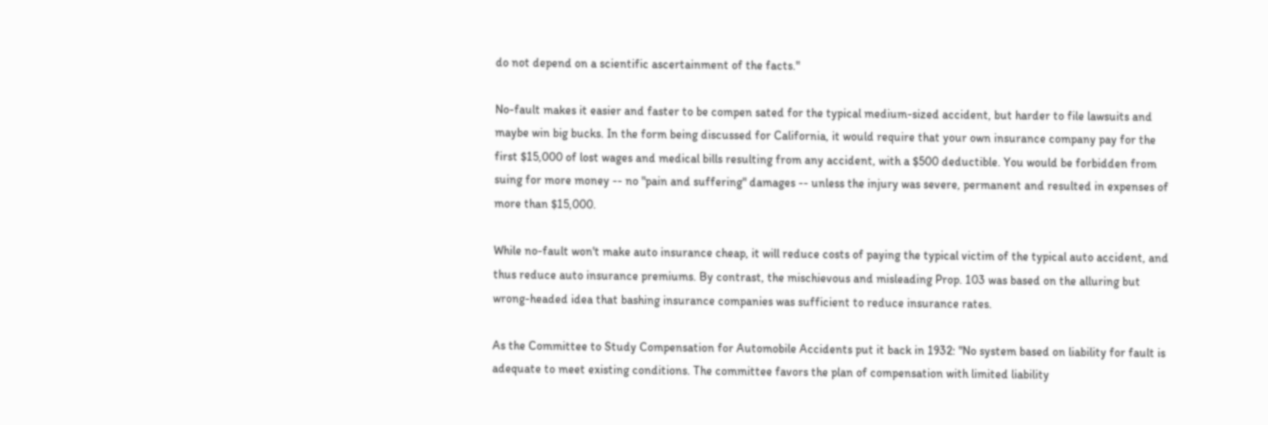do not depend on a scientific ascertainment of the facts."

No-fault makes it easier and faster to be compen sated for the typical medium-sized accident, but harder to file lawsuits and maybe win big bucks. In the form being discussed for California, it would require that your own insurance company pay for the first $15,000 of lost wages and medical bills resulting from any accident, with a $500 deductible. You would be forbidden from suing for more money -- no "pain and suffering" damages -- unless the injury was severe, permanent and resulted in expenses of more than $15,000.

While no-fault won't make auto insurance cheap, it will reduce costs of paying the typical victim of the typical auto accident, and thus reduce auto insurance premiums. By contrast, the mischievous and misleading Prop. 103 was based on the alluring but wrong-headed idea that bashing insurance companies was sufficient to reduce insurance rates.

As the Committee to Study Compensation for Automobile Accidents put it back in 1932: "No system based on liability for fault is adequate to meet existing conditions. The committee favors the plan of compensation with limited liability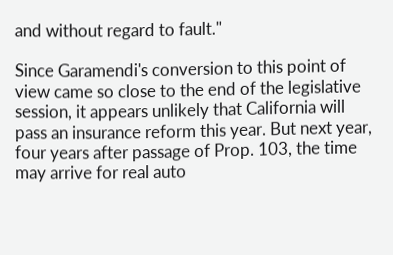and without regard to fault."

Since Garamendi's conversion to this point of view came so close to the end of the legislative session, it appears unlikely that California will pass an insurance reform this year. But next year, four years after passage of Prop. 103, the time may arrive for real auto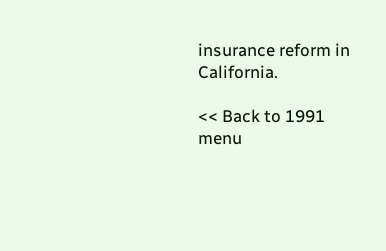insurance reform in California.

<< Back to 1991 menu